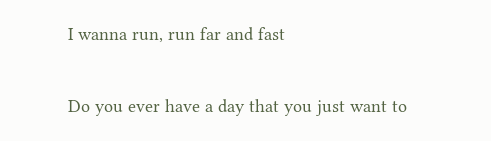I wanna run, run far and fast

Do you ever have a day that you just want to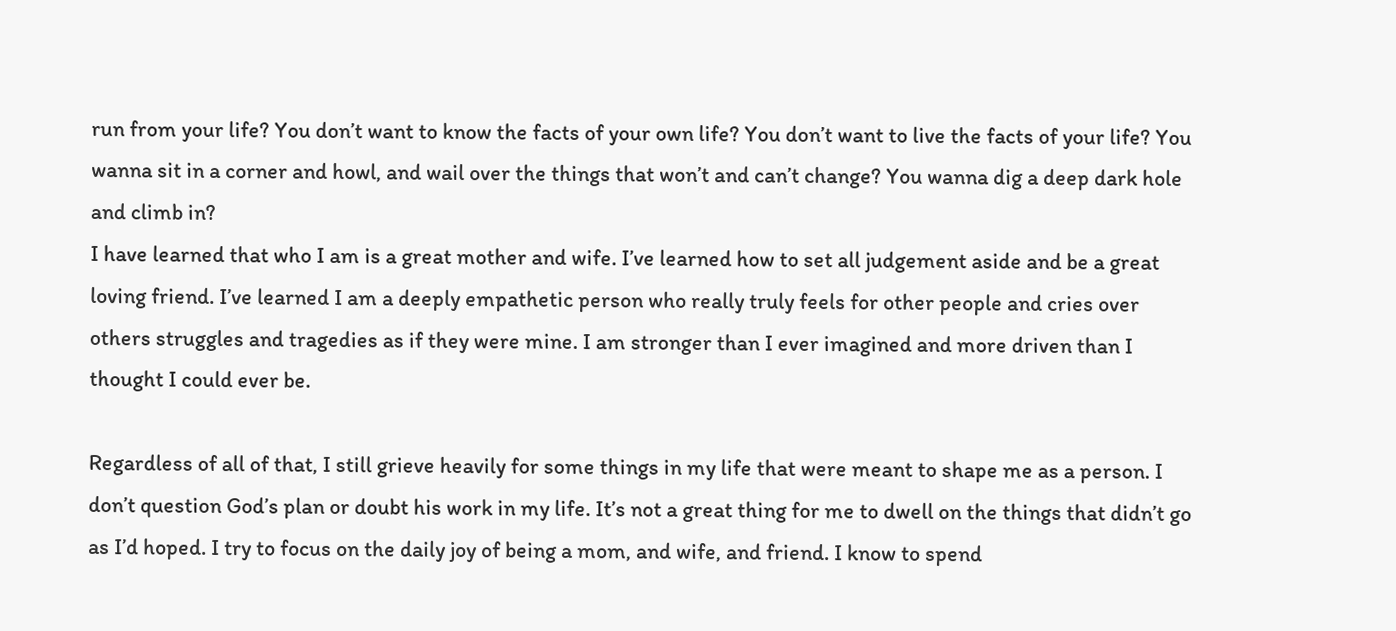run from your life? You don’t want to know the facts of your own life? You don’t want to live the facts of your life? You wanna sit in a corner and howl, and wail over the things that won’t and can’t change? You wanna dig a deep dark hole and climb in?
I have learned that who I am is a great mother and wife. I’ve learned how to set all judgement aside and be a great loving friend. I’ve learned I am a deeply empathetic person who really truly feels for other people and cries over others struggles and tragedies as if they were mine. I am stronger than I ever imagined and more driven than I thought I could ever be.

Regardless of all of that, I still grieve heavily for some things in my life that were meant to shape me as a person. I don’t question God’s plan or doubt his work in my life. It’s not a great thing for me to dwell on the things that didn’t go as I’d hoped. I try to focus on the daily joy of being a mom, and wife, and friend. I know to spend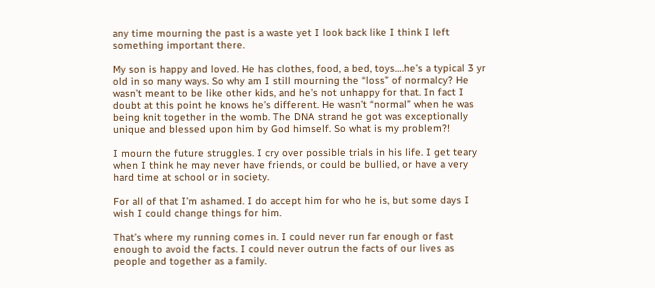any time mourning the past is a waste yet I look back like I think I left something important there.

My son is happy and loved. He has clothes, food, a bed, toys….he’s a typical 3 yr old in so many ways. So why am I still mourning the “loss” of normalcy? He wasn’t meant to be like other kids, and he’s not unhappy for that. In fact I doubt at this point he knows he’s different. He wasn’t “normal” when he was being knit together in the womb. The DNA strand he got was exceptionally unique and blessed upon him by God himself. So what is my problem?!

I mourn the future struggles. I cry over possible trials in his life. I get teary when I think he may never have friends, or could be bullied, or have a very hard time at school or in society.

For all of that I’m ashamed. I do accept him for who he is, but some days I wish I could change things for him.

That’s where my running comes in. I could never run far enough or fast enough to avoid the facts. I could never outrun the facts of our lives as people and together as a family.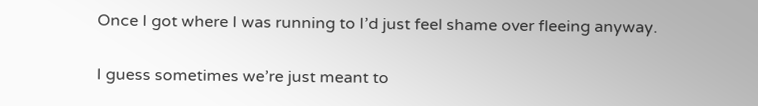Once I got where I was running to I’d just feel shame over fleeing anyway.

I guess sometimes we’re just meant to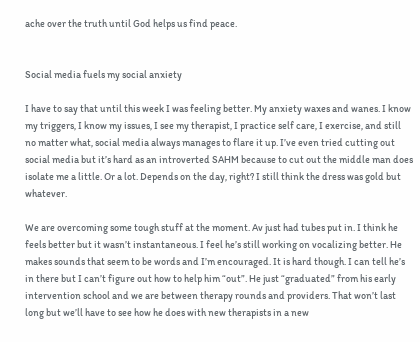ache over the truth until God helps us find peace.


Social media fuels my social anxiety

I have to say that until this week I was feeling better. My anxiety waxes and wanes. I know my triggers, I know my issues, I see my therapist, I practice self care, I exercise, and still no matter what, social media always manages to flare it up. I’ve even tried cutting out social media but it’s hard as an introverted SAHM because to cut out the middle man does isolate me a little. Or a lot. Depends on the day, right? I still think the dress was gold but whatever.

We are overcoming some tough stuff at the moment. Av just had tubes put in. I think he feels better but it wasn’t instantaneous. I feel he’s still working on vocalizing better. He makes sounds that seem to be words and I’m encouraged. It is hard though. I can tell he’s in there but I can’t figure out how to help him “out”. He just “graduated” from his early intervention school and we are between therapy rounds and providers. That won’t last long but we’ll have to see how he does with new therapists in a new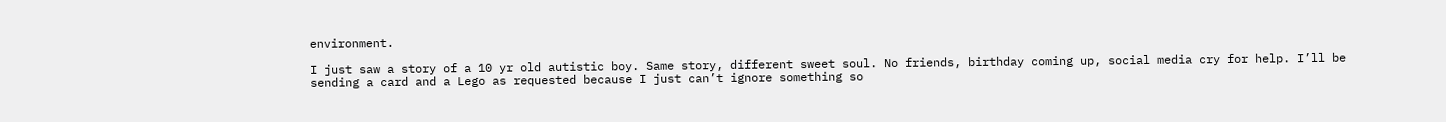environment.

I just saw a story of a 10 yr old autistic boy. Same story, different sweet soul. No friends, birthday coming up, social media cry for help. I’ll be sending a card and a Lego as requested because I just can’t ignore something so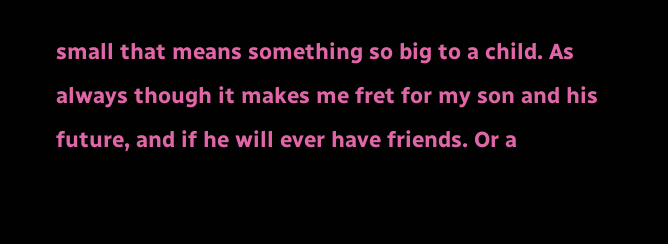small that means something so big to a child. As always though it makes me fret for my son and his future, and if he will ever have friends. Or a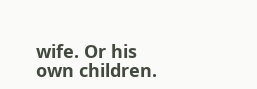wife. Or his own children.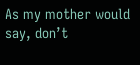As my mother would say, don’t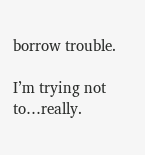borrow trouble.

I’m trying not to…really.